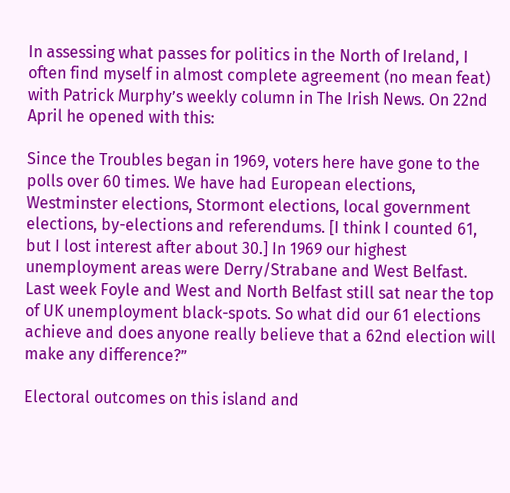In assessing what passes for politics in the North of Ireland, I often find myself in almost complete agreement (no mean feat) with Patrick Murphy’s weekly column in The Irish News. On 22nd April he opened with this:

Since the Troubles began in 1969, voters here have gone to the polls over 60 times. We have had European elections, Westminster elections, Stormont elections, local government elections, by-elections and referendums. [I think I counted 61, but I lost interest after about 30.] In 1969 our highest unemployment areas were Derry/Strabane and West Belfast. Last week Foyle and West and North Belfast still sat near the top of UK unemployment black-spots. So what did our 61 elections achieve and does anyone really believe that a 62nd election will make any difference?”

Electoral outcomes on this island and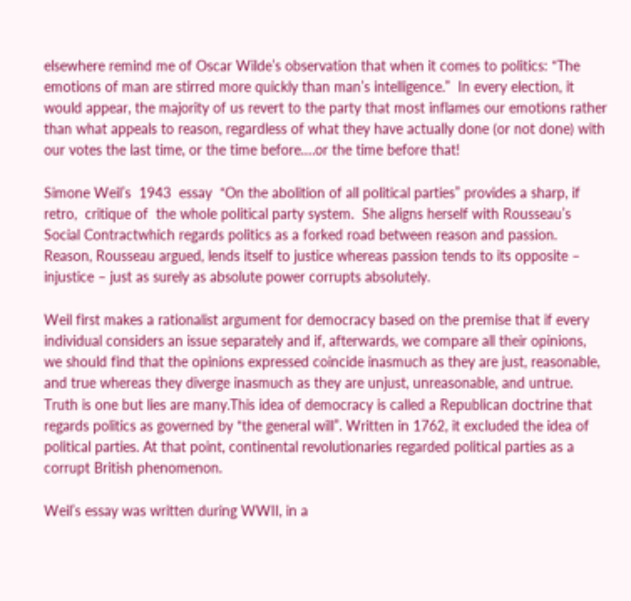elsewhere remind me of Oscar Wilde’s observation that when it comes to politics: “The emotions of man are stirred more quickly than man’s intelligence.”  In every election, it would appear, the majority of us revert to the party that most inflames our emotions rather than what appeals to reason, regardless of what they have actually done (or not done) with our votes the last time, or the time before….or the time before that!

Simone Weil’s  1943  essay  “On the abolition of all political parties” provides a sharp, if retro,  critique of  the whole political party system.  She aligns herself with Rousseau’s  Social Contractwhich regards politics as a forked road between reason and passion. Reason, Rousseau argued, lends itself to justice whereas passion tends to its opposite – injustice – just as surely as absolute power corrupts absolutely.

Weil first makes a rationalist argument for democracy based on the premise that if every individual considers an issue separately and if, afterwards, we compare all their opinions, we should find that the opinions expressed coincide inasmuch as they are just, reasonable, and true whereas they diverge inasmuch as they are unjust, unreasonable, and untrue. Truth is one but lies are many.This idea of democracy is called a Republican doctrine that regards politics as governed by “the general will”. Written in 1762, it excluded the idea of political parties. At that point, continental revolutionaries regarded political parties as a corrupt British phenomenon.

Weil’s essay was written during WWII, in a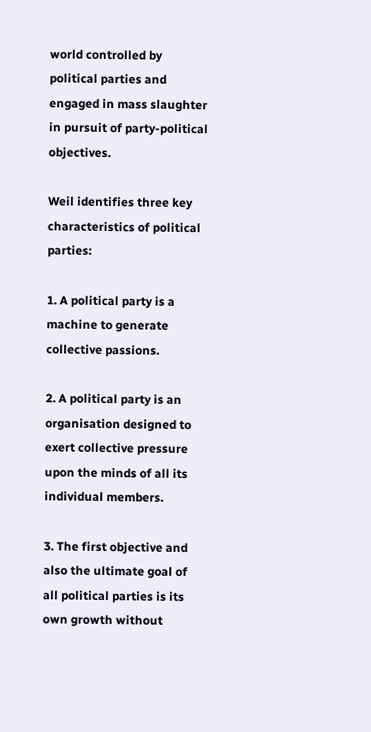world controlled by political parties and engaged in mass slaughter in pursuit of party-political objectives.

Weil identifies three key characteristics of political parties:

1. A political party is a machine to generate collective passions.

2. A political party is an organisation designed to exert collective pressure upon the minds of all its individual members.

3. The first objective and also the ultimate goal of all political parties is its own growth without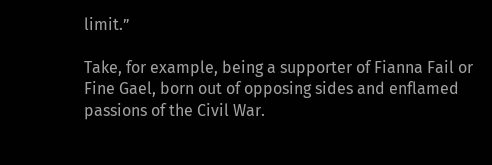limit.”

Take, for example, being a supporter of Fianna Fail or Fine Gael, born out of opposing sides and enflamed passions of the Civil War.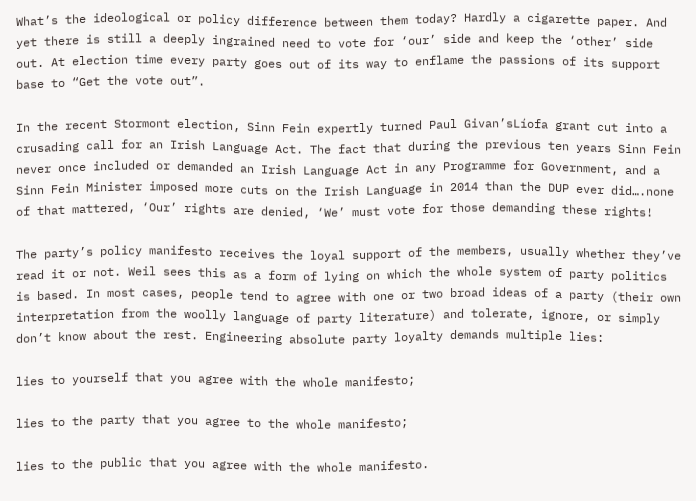What’s the ideological or policy difference between them today? Hardly a cigarette paper. And yet there is still a deeply ingrained need to vote for ‘our’ side and keep the ‘other’ side out. At election time every party goes out of its way to enflame the passions of its support base to “Get the vote out”.

In the recent Stormont election, Sinn Fein expertly turned Paul Givan’sLíofa grant cut into a crusading call for an Irish Language Act. The fact that during the previous ten years Sinn Fein never once included or demanded an Irish Language Act in any Programme for Government, and a Sinn Fein Minister imposed more cuts on the Irish Language in 2014 than the DUP ever did….none of that mattered, ‘Our’ rights are denied, ‘We’ must vote for those demanding these rights!

The party’s policy manifesto receives the loyal support of the members, usually whether they’ve read it or not. Weil sees this as a form of lying on which the whole system of party politics is based. In most cases, people tend to agree with one or two broad ideas of a party (their own interpretation from the woolly language of party literature) and tolerate, ignore, or simply don’t know about the rest. Engineering absolute party loyalty demands multiple lies:

lies to yourself that you agree with the whole manifesto;

lies to the party that you agree to the whole manifesto;

lies to the public that you agree with the whole manifesto.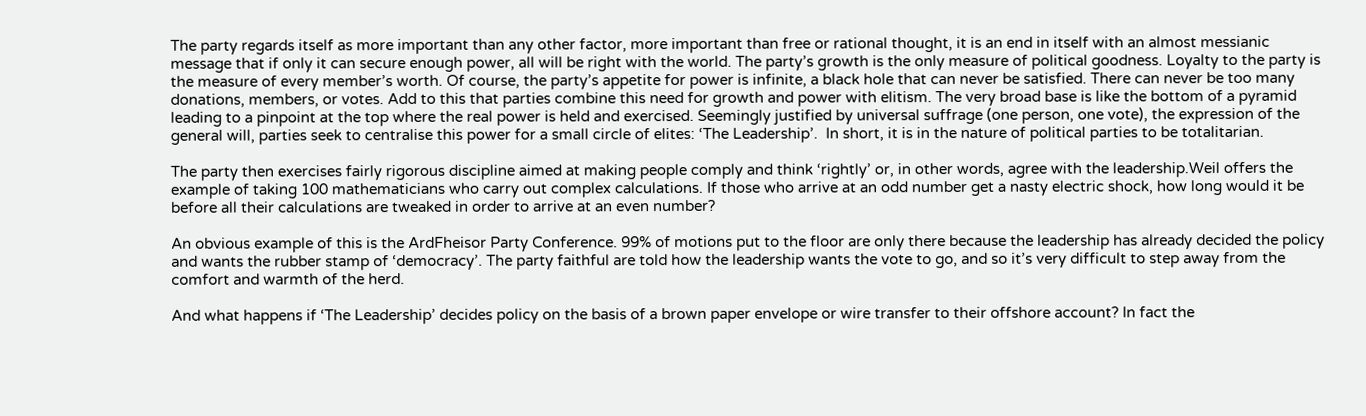The party regards itself as more important than any other factor, more important than free or rational thought, it is an end in itself with an almost messianic message that if only it can secure enough power, all will be right with the world. The party’s growth is the only measure of political goodness. Loyalty to the party is the measure of every member’s worth. Of course, the party’s appetite for power is infinite, a black hole that can never be satisfied. There can never be too many donations, members, or votes. Add to this that parties combine this need for growth and power with elitism. The very broad base is like the bottom of a pyramid leading to a pinpoint at the top where the real power is held and exercised. Seemingly justified by universal suffrage (one person, one vote), the expression of the general will, parties seek to centralise this power for a small circle of elites: ‘The Leadership’.  In short, it is in the nature of political parties to be totalitarian.

The party then exercises fairly rigorous discipline aimed at making people comply and think ‘rightly’ or, in other words, agree with the leadership.Weil offers the example of taking 100 mathematicians who carry out complex calculations. If those who arrive at an odd number get a nasty electric shock, how long would it be before all their calculations are tweaked in order to arrive at an even number?

An obvious example of this is the ArdFheisor Party Conference. 99% of motions put to the floor are only there because the leadership has already decided the policy and wants the rubber stamp of ‘democracy’. The party faithful are told how the leadership wants the vote to go, and so it’s very difficult to step away from the comfort and warmth of the herd.

And what happens if ‘The Leadership’ decides policy on the basis of a brown paper envelope or wire transfer to their offshore account? In fact the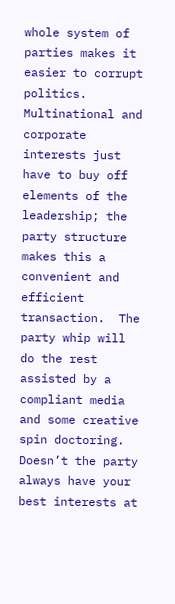whole system of parties makes it easier to corrupt politics. Multinational and corporate interests just have to buy off elements of the leadership; the party structure makes this a convenient and efficient transaction.  The party whip will do the rest assisted by a compliant media and some creative spin doctoring. Doesn’t the party always have your best interests at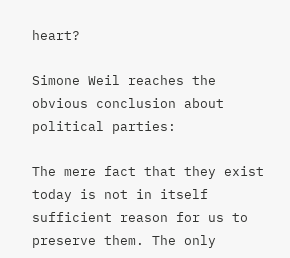heart?

Simone Weil reaches the obvious conclusion about political parties:

The mere fact that they exist today is not in itself sufficient reason for us to preserve them. The only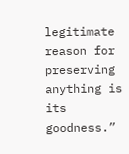legitimate reason for preserving anything is its goodness.”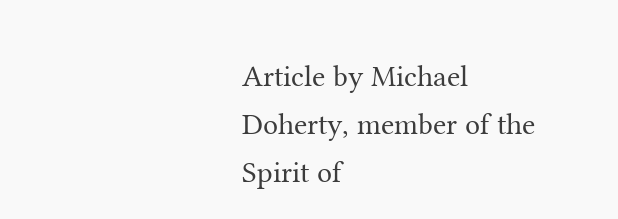Article by Michael Doherty, member of the Spirit of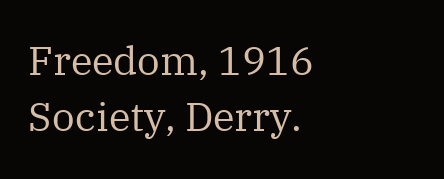Freedom, 1916 Society, Derry.